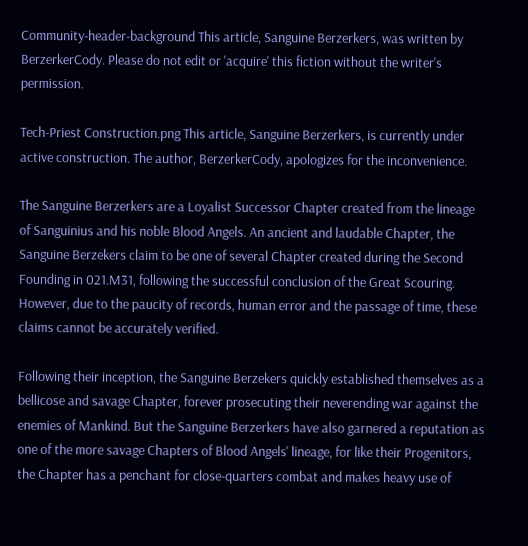Community-header-background This article, Sanguine Berzerkers, was written by BerzerkerCody. Please do not edit or 'acquire' this fiction without the writer's permission.

Tech-Priest Construction.png This article, Sanguine Berzerkers, is currently under active construction. The author, BerzerkerCody, apologizes for the inconvenience.

The Sanguine Berzerkers are a Loyalist Successor Chapter created from the lineage of Sanguinius and his noble Blood Angels. An ancient and laudable Chapter, the Sanguine Berzekers claim to be one of several Chapter created during the Second Founding in 021.M31, following the successful conclusion of the Great Scouring. However, due to the paucity of records, human error and the passage of time, these claims cannot be accurately verified.

Following their inception, the Sanguine Berzekers quickly established themselves as a bellicose and savage Chapter, forever prosecuting their neverending war against the enemies of Mankind. But the Sanguine Berzerkers have also garnered a reputation as one of the more savage Chapters of Blood Angels' lineage, for like their Progenitors, the Chapter has a penchant for close-quarters combat and makes heavy use of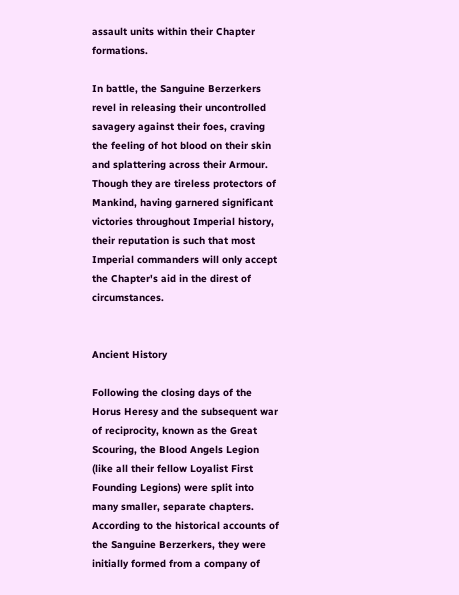assault units within their Chapter formations.

In battle, the Sanguine Berzerkers revel in releasing their uncontrolled savagery against their foes, craving the feeling of hot blood on their skin and splattering across their Armour. Though they are tireless protectors of Mankind, having garnered significant victories throughout Imperial history, their reputation is such that most Imperial commanders will only accept the Chapter's aid in the direst of circumstances.


Ancient History

Following the closing days of the Horus Heresy and the subsequent war of reciprocity, known as the Great Scouring, the Blood Angels Legion (like all their fellow Loyalist First Founding Legions) were split into many smaller, separate chapters. According to the historical accounts of the Sanguine Berzerkers, they were initially formed from a company of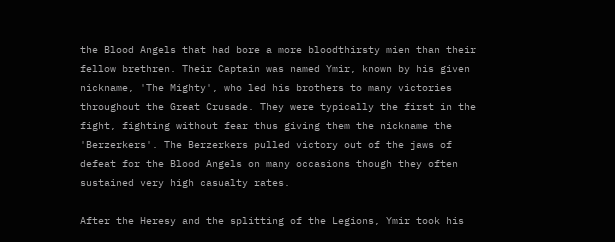the Blood Angels that had bore a more bloodthirsty mien than their fellow brethren. Their Captain was named Ymir, known by his given nickname, 'The Mighty', who led his brothers to many victories throughout the Great Crusade. They were typically the first in the fight, fighting without fear thus giving them the nickname the 'Berzerkers'. The Berzerkers pulled victory out of the jaws of defeat for the Blood Angels on many occasions though they often sustained very high casualty rates.

After the Heresy and the splitting of the Legions, Ymir took his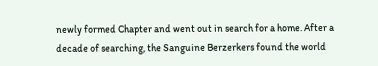newly formed Chapter and went out in search for a home. After a decade of searching, the Sanguine Berzerkers found the world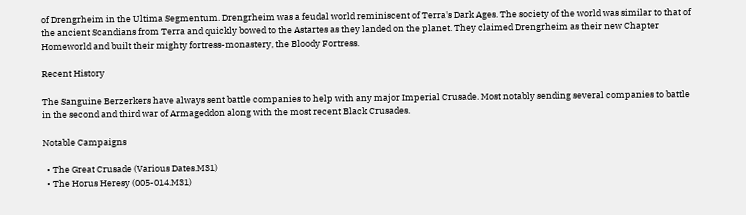of Drengrheim in the Ultima Segmentum. Drengrheim was a feudal world reminiscent of Terra's Dark Ages. The society of the world was similar to that of the ancient Scandians from Terra and quickly bowed to the Astartes as they landed on the planet. They claimed Drengrheim as their new Chapter Homeworld and built their mighty fortress-monastery, the Bloody Fortress.

Recent History

The Sanguine Berzerkers have always sent battle companies to help with any major Imperial Crusade. Most notably sending several companies to battle in the second and third war of Armageddon along with the most recent Black Crusades.

Notable Campaigns

  • The Great Crusade (Various Dates.M31)
  • The Horus Heresy (005-014.M31)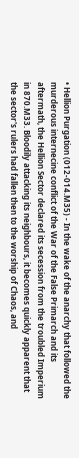• Hellion Purgation (012-014.M35) - In the wake of the anarchy that followed the murderous internecine conflict of the War of the False Primarch and its aftermath, the Hellion Sector declared its secession from the troubled Imperium in 870.M33. Bloodily attacking its neighbours, it becomes quickly apparent that the sector's rulers had fallen then to the worship of Chaos, and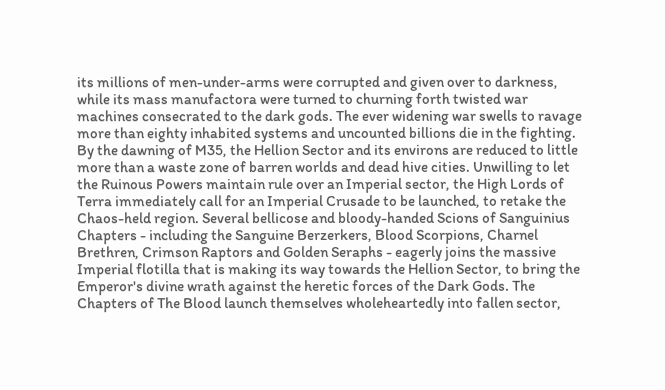its millions of men-under-arms were corrupted and given over to darkness, while its mass manufactora were turned to churning forth twisted war machines consecrated to the dark gods. The ever widening war swells to ravage more than eighty inhabited systems and uncounted billions die in the fighting. By the dawning of M35, the Hellion Sector and its environs are reduced to little more than a waste zone of barren worlds and dead hive cities. Unwilling to let the Ruinous Powers maintain rule over an Imperial sector, the High Lords of Terra immediately call for an Imperial Crusade to be launched, to retake the Chaos-held region. Several bellicose and bloody-handed Scions of Sanguinius Chapters - including the Sanguine Berzerkers, Blood Scorpions, Charnel Brethren, Crimson Raptors and Golden Seraphs - eagerly joins the massive Imperial flotilla that is making its way towards the Hellion Sector, to bring the Emperor's divine wrath against the heretic forces of the Dark Gods. The Chapters of The Blood launch themselves wholeheartedly into fallen sector,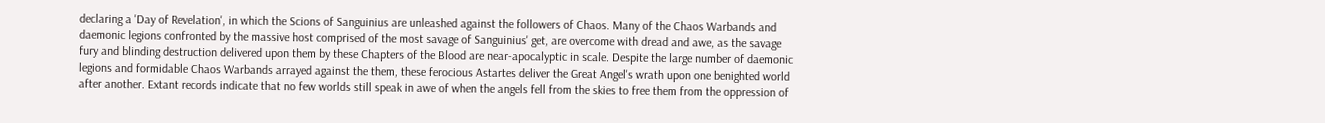declaring a 'Day of Revelation', in which the Scions of Sanguinius are unleashed against the followers of Chaos. Many of the Chaos Warbands and daemonic legions confronted by the massive host comprised of the most savage of Sanguinius' get, are overcome with dread and awe, as the savage fury and blinding destruction delivered upon them by these Chapters of the Blood are near-apocalyptic in scale. Despite the large number of daemonic legions and formidable Chaos Warbands arrayed against the them, these ferocious Astartes deliver the Great Angel's wrath upon one benighted world after another. Extant records indicate that no few worlds still speak in awe of when the angels fell from the skies to free them from the oppression of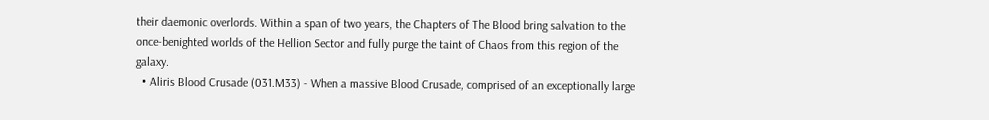their daemonic overlords. Within a span of two years, the Chapters of The Blood bring salvation to the once-benighted worlds of the Hellion Sector and fully purge the taint of Chaos from this region of the galaxy.
  • Aliris Blood Crusade (031.M33) - When a massive Blood Crusade, comprised of an exceptionally large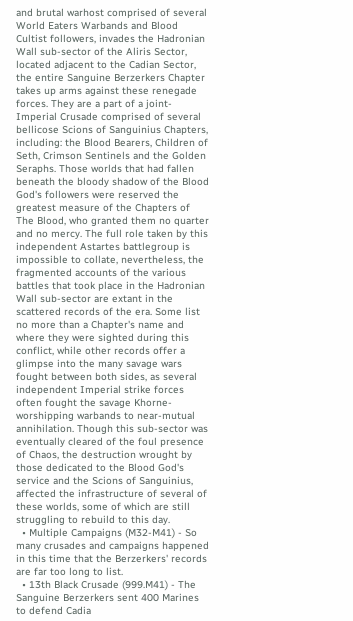and brutal warhost comprised of several World Eaters Warbands and Blood Cultist followers, invades the Hadronian Wall sub-sector of the Aliris Sector, located adjacent to the Cadian Sector, the entire Sanguine Berzerkers Chapter takes up arms against these renegade forces. They are a part of a joint-Imperial Crusade comprised of several bellicose Scions of Sanguinius Chapters, including: the Blood Bearers, Children of Seth, Crimson Sentinels and the Golden Seraphs. Those worlds that had fallen beneath the bloody shadow of the Blood God's followers were reserved the greatest measure of the Chapters of The Blood, who granted them no quarter and no mercy. The full role taken by this independent Astartes battlegroup is impossible to collate, nevertheless, the fragmented accounts of the various battles that took place in the Hadronian Wall sub-sector are extant in the scattered records of the era. Some list no more than a Chapter's name and where they were sighted during this conflict, while other records offer a glimpse into the many savage wars fought between both sides, as several independent Imperial strike forces often fought the savage Khorne-worshipping warbands to near-mutual annihilation. Though this sub-sector was eventually cleared of the foul presence of Chaos, the destruction wrought by those dedicated to the Blood God's service and the Scions of Sanguinius, affected the infrastructure of several of these worlds, some of which are still struggling to rebuild to this day.
  • Multiple Campaigns (M32-M41) - So many crusades and campaigns happened in this time that the Berzerkers' records are far too long to list.
  • 13th Black Crusade (999.M41) - The Sanguine Berzerkers sent 400 Marines to defend Cadia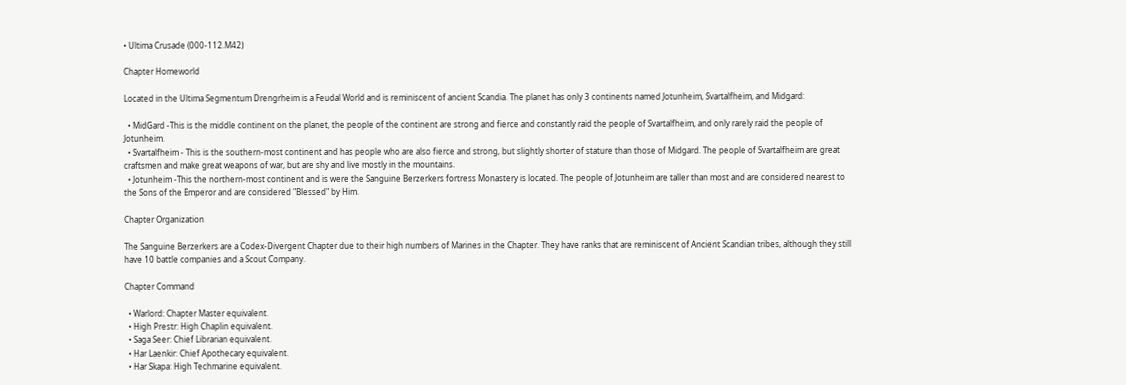• Ultima Crusade (000-112.M42)

Chapter Homeworld

Located in the Ultima Segmentum Drengrheim is a Feudal World and is reminiscent of ancient Scandia. The planet has only 3 continents named Jotunheim, Svartalfheim, and Midgard:

  • MidGard -This is the middle continent on the planet, the people of the continent are strong and fierce and constantly raid the people of Svartalfheim, and only rarely raid the people of Jotunheim.
  • Svartalfheim - This is the southern-most continent and has people who are also fierce and strong, but slightly shorter of stature than those of Midgard. The people of Svartalfheim are great craftsmen and make great weapons of war, but are shy and live mostly in the mountains.
  • Jotunheim -This the northern-most continent and is were the Sanguine Berzerkers fortress Monastery is located. The people of Jotunheim are taller than most and are considered nearest to the Sons of the Emperor and are considered "Blessed" by Him.

Chapter Organization

The Sanguine Berzerkers are a Codex-Divergent Chapter due to their high numbers of Marines in the Chapter. They have ranks that are reminiscent of Ancient Scandian tribes, although they still have 10 battle companies and a Scout Company.

Chapter Command

  • Warlord: Chapter Master equivalent.
  • High Prestr: High Chaplin equivalent.
  • Saga Seer: Chief Librarian equivalent.
  • Har Laenkir: Chief Apothecary equivalent.
  • Har Skapa: High Techmarine equivalent.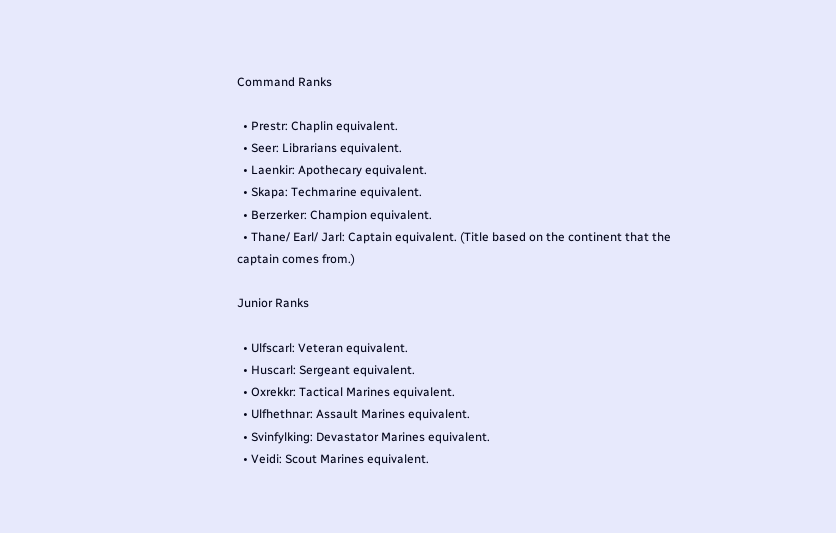Command Ranks

  • Prestr: Chaplin equivalent.
  • Seer: Librarians equivalent.
  • Laenkir: Apothecary equivalent.
  • Skapa: Techmarine equivalent.
  • Berzerker: Champion equivalent.
  • Thane/ Earl/ Jarl: Captain equivalent. (Title based on the continent that the captain comes from.)

Junior Ranks

  • Ulfscarl: Veteran equivalent.
  • Huscarl: Sergeant equivalent.
  • Oxrekkr: Tactical Marines equivalent.
  • Ulfhethnar: Assault Marines equivalent.
  • Svinfylking: Devastator Marines equivalent.
  • Veidi: Scout Marines equivalent.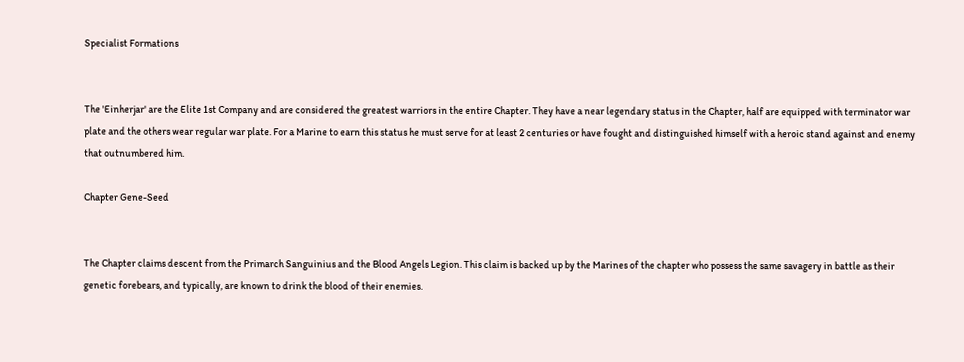Specialist Formations


The 'Einherjar' are the Elite 1st Company and are considered the greatest warriors in the entire Chapter. They have a near legendary status in the Chapter, half are equipped with terminator war plate and the others wear regular war plate. For a Marine to earn this status he must serve for at least 2 centuries or have fought and distinguished himself with a heroic stand against and enemy that outnumbered him.

Chapter Gene-Seed


The Chapter claims descent from the Primarch Sanguinius and the Blood Angels Legion. This claim is backed up by the Marines of the chapter who possess the same savagery in battle as their genetic forebears, and typically, are known to drink the blood of their enemies.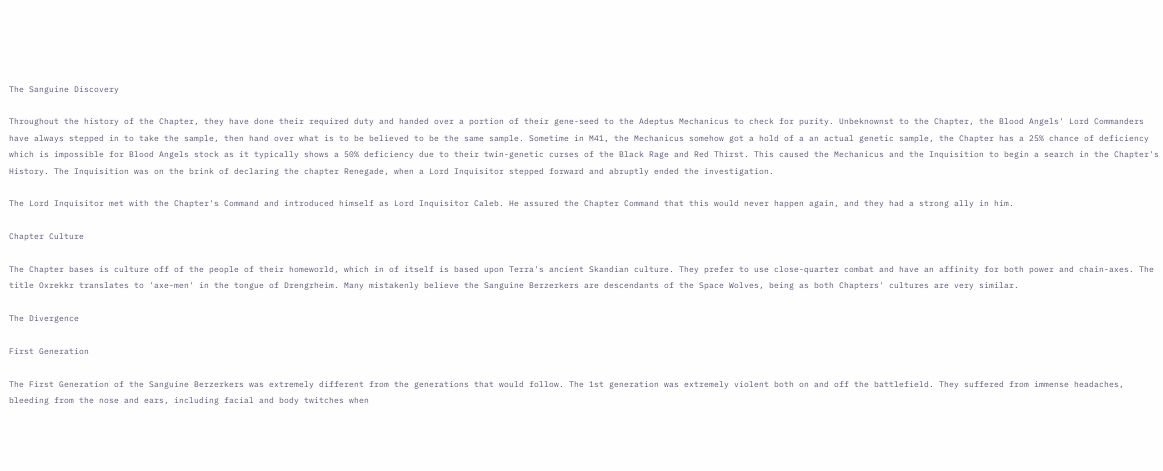The Sanguine Discovery

Throughout the history of the Chapter, they have done their required duty and handed over a portion of their gene-seed to the Adeptus Mechanicus to check for purity. Unbeknownst to the Chapter, the Blood Angels' Lord Commanders have always stepped in to take the sample, then hand over what is to be believed to be the same sample. Sometime in M41, the Mechanicus somehow got a hold of a an actual genetic sample, the Chapter has a 25% chance of deficiency which is impossible for Blood Angels stock as it typically shows a 50% deficiency due to their twin-genetic curses of the Black Rage and Red Thirst. This caused the Mechanicus and the Inquisition to begin a search in the Chapter's History. The Inquisition was on the brink of declaring the chapter Renegade, when a Lord Inquisitor stepped forward and abruptly ended the investigation.

The Lord Inquisitor met with the Chapter's Command and introduced himself as Lord Inquisitor Caleb. He assured the Chapter Command that this would never happen again, and they had a strong ally in him.

Chapter Culture

The Chapter bases is culture off of the people of their homeworld, which in of itself is based upon Terra's ancient Skandian culture. They prefer to use close-quarter combat and have an affinity for both power and chain-axes. The title Oxrekkr translates to 'axe-men' in the tongue of Drengrheim. Many mistakenly believe the Sanguine Berzerkers are descendants of the Space Wolves, being as both Chapters' cultures are very similar.

The Divergence

First Generation

The First Generation of the Sanguine Berzerkers was extremely different from the generations that would follow. The 1st generation was extremely violent both on and off the battlefield. They suffered from immense headaches, bleeding from the nose and ears, including facial and body twitches when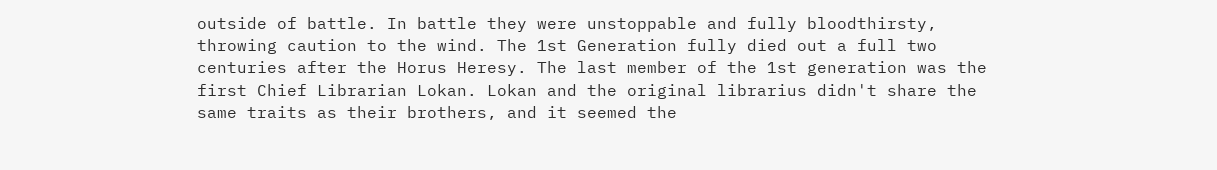outside of battle. In battle they were unstoppable and fully bloodthirsty, throwing caution to the wind. The 1st Generation fully died out a full two centuries after the Horus Heresy. The last member of the 1st generation was the first Chief Librarian Lokan. Lokan and the original librarius didn't share the same traits as their brothers, and it seemed the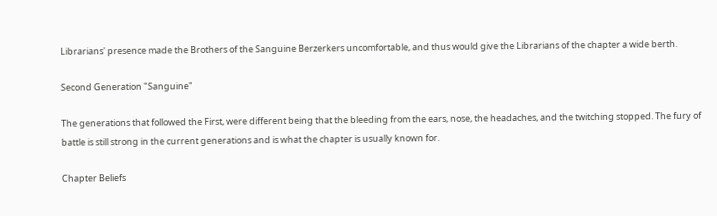Librarians' presence made the Brothers of the Sanguine Berzerkers uncomfortable, and thus would give the Librarians of the chapter a wide berth.

Second Generation "Sanguine"

The generations that followed the First, were different being that the bleeding from the ears, nose, the headaches, and the twitching stopped. The fury of battle is still strong in the current generations and is what the chapter is usually known for.

Chapter Beliefs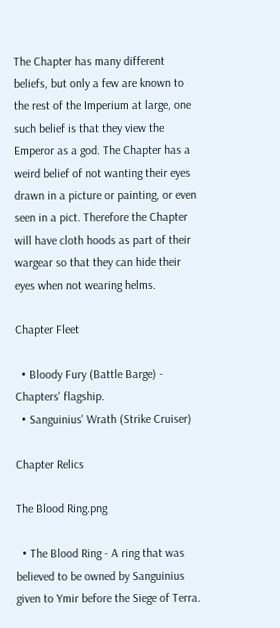The Chapter has many different beliefs, but only a few are known to the rest of the Imperium at large, one such belief is that they view the Emperor as a god. The Chapter has a weird belief of not wanting their eyes drawn in a picture or painting, or even seen in a pict. Therefore the Chapter will have cloth hoods as part of their wargear so that they can hide their eyes when not wearing helms.

Chapter Fleet

  • Bloody Fury (Battle Barge) - Chapters' flagship.
  • Sanguinius' Wrath (Strike Cruiser)

Chapter Relics

The Blood Ring.png

  • The Blood Ring - A ring that was believed to be owned by Sanguinius given to Ymir before the Siege of Terra.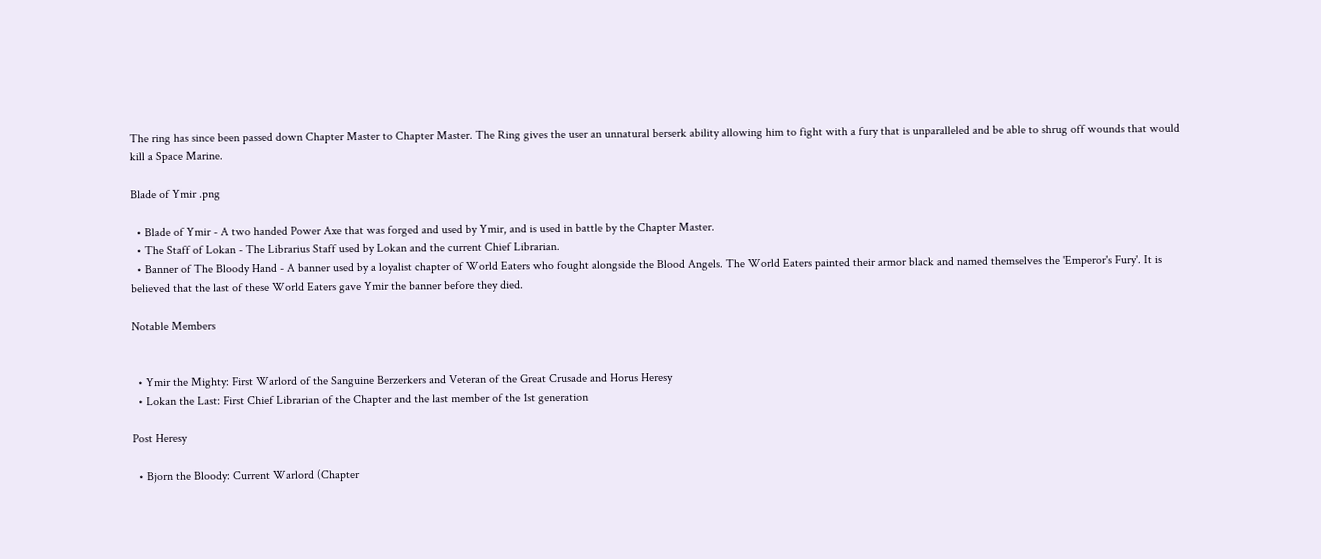The ring has since been passed down Chapter Master to Chapter Master. The Ring gives the user an unnatural berserk ability allowing him to fight with a fury that is unparalleled and be able to shrug off wounds that would kill a Space Marine.

Blade of Ymir .png

  • Blade of Ymir - A two handed Power Axe that was forged and used by Ymir, and is used in battle by the Chapter Master.
  • The Staff of Lokan - The Librarius Staff used by Lokan and the current Chief Librarian.
  • Banner of The Bloody Hand - A banner used by a loyalist chapter of World Eaters who fought alongside the Blood Angels. The World Eaters painted their armor black and named themselves the 'Emperor's Fury'. It is believed that the last of these World Eaters gave Ymir the banner before they died.

Notable Members


  • Ymir the Mighty: First Warlord of the Sanguine Berzerkers and Veteran of the Great Crusade and Horus Heresy
  • Lokan the Last: First Chief Librarian of the Chapter and the last member of the 1st generation

Post Heresy

  • Bjorn the Bloody: Current Warlord (Chapter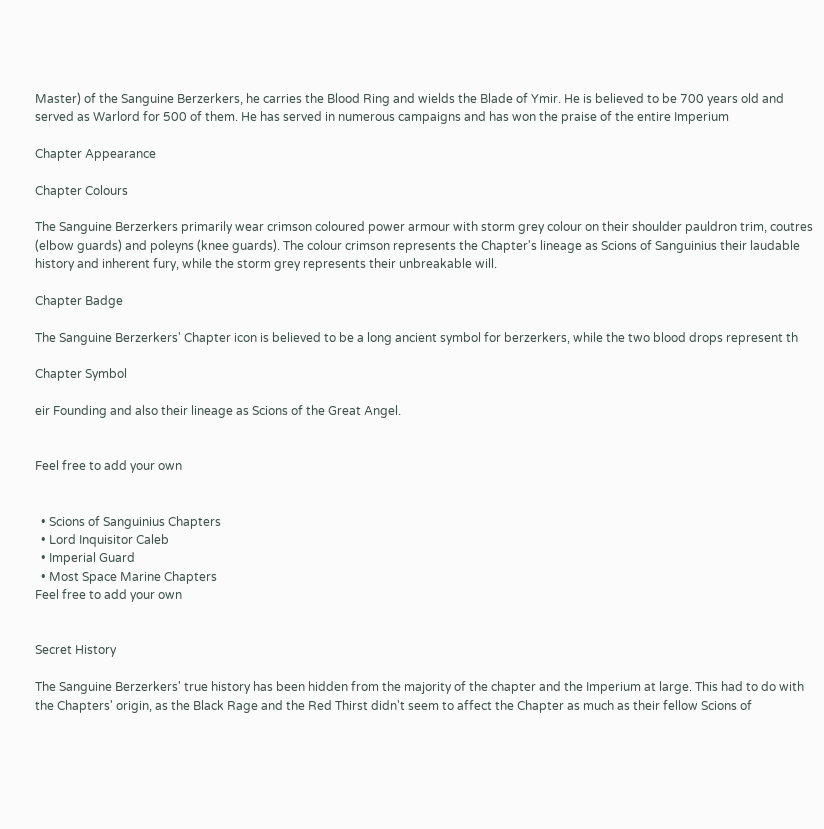Master) of the Sanguine Berzerkers, he carries the Blood Ring and wields the Blade of Ymir. He is believed to be 700 years old and served as Warlord for 500 of them. He has served in numerous campaigns and has won the praise of the entire Imperium

Chapter Appearance

Chapter Colours

The Sanguine Berzerkers primarily wear crimson coloured power armour with storm grey colour on their shoulder pauldron trim, coutres (elbow guards) and poleyns (knee guards). The colour crimson represents the Chapter's lineage as Scions of Sanguinius their laudable history and inherent fury, while the storm grey represents their unbreakable will.

Chapter Badge

The Sanguine Berzerkers' Chapter icon is believed to be a long ancient symbol for berzerkers, while the two blood drops represent th

Chapter Symbol

eir Founding and also their lineage as Scions of the Great Angel.


Feel free to add your own


  • Scions of Sanguinius Chapters
  • Lord Inquisitor Caleb
  • Imperial Guard
  • Most Space Marine Chapters
Feel free to add your own


Secret History

The Sanguine Berzerkers' true history has been hidden from the majority of the chapter and the Imperium at large. This had to do with the Chapters' origin, as the Black Rage and the Red Thirst didn't seem to affect the Chapter as much as their fellow Scions of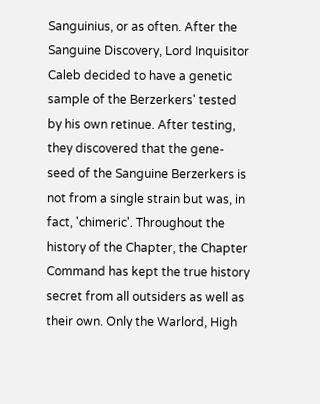Sanguinius, or as often. After the Sanguine Discovery, Lord Inquisitor Caleb decided to have a genetic sample of the Berzerkers' tested by his own retinue. After testing, they discovered that the gene-seed of the Sanguine Berzerkers is not from a single strain but was, in fact, 'chimeric'. Throughout the history of the Chapter, the Chapter Command has kept the true history secret from all outsiders as well as their own. Only the Warlord, High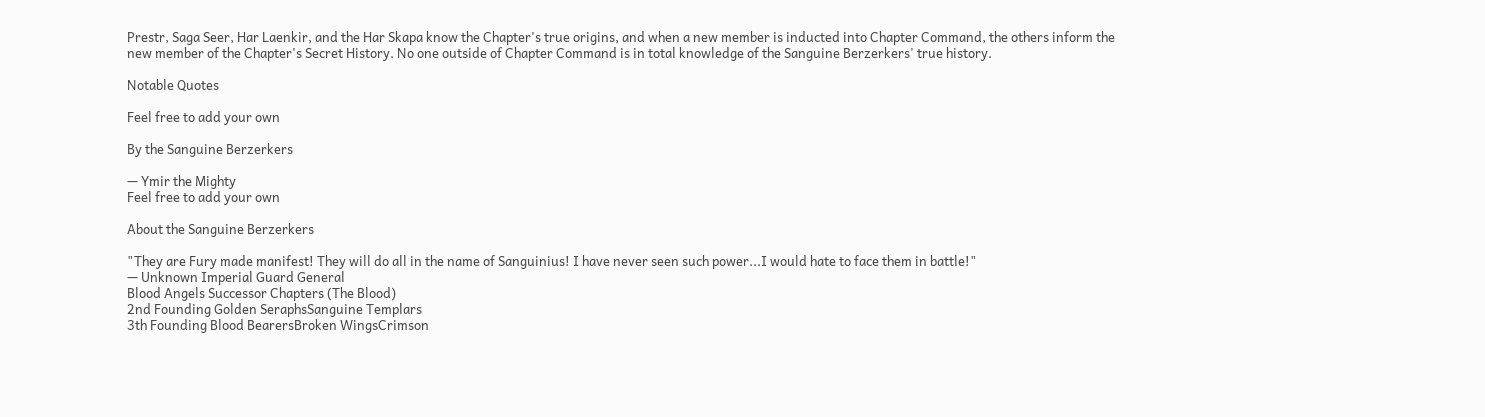Prestr, Saga Seer, Har Laenkir, and the Har Skapa know the Chapter's true origins, and when a new member is inducted into Chapter Command, the others inform the new member of the Chapter's Secret History. No one outside of Chapter Command is in total knowledge of the Sanguine Berzerkers' true history.

Notable Quotes

Feel free to add your own

By the Sanguine Berzerkers

— Ymir the Mighty
Feel free to add your own

About the Sanguine Berzerkers

"They are Fury made manifest! They will do all in the name of Sanguinius! I have never seen such power...I would hate to face them in battle!"
— Unknown Imperial Guard General
Blood Angels Successor Chapters (The Blood)
2nd Founding Golden SeraphsSanguine Templars
3th Founding Blood BearersBroken WingsCrimson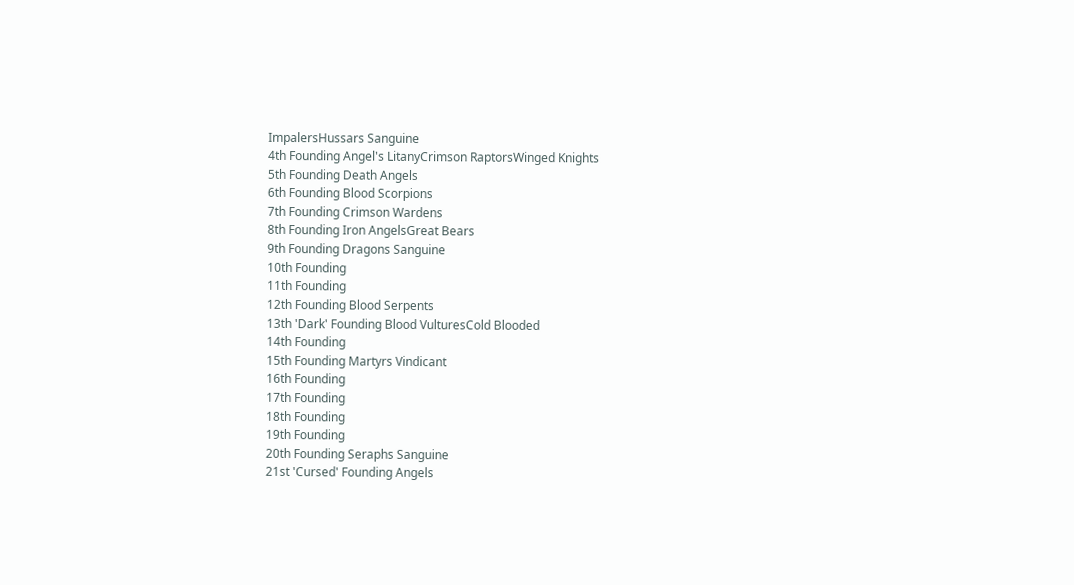ImpalersHussars Sanguine
4th Founding Angel's LitanyCrimson RaptorsWinged Knights
5th Founding Death Angels
6th Founding Blood Scorpions
7th Founding Crimson Wardens
8th Founding Iron AngelsGreat Bears
9th Founding Dragons Sanguine
10th Founding
11th Founding
12th Founding Blood Serpents
13th 'Dark' Founding Blood VulturesCold Blooded
14th Founding
15th Founding Martyrs Vindicant
16th Founding
17th Founding
18th Founding
19th Founding
20th Founding Seraphs Sanguine
21st 'Cursed' Founding Angels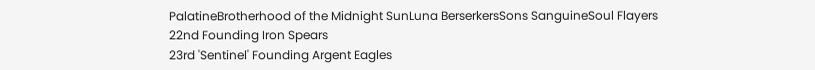PalatineBrotherhood of the Midnight SunLuna BerserkersSons SanguineSoul Flayers
22nd Founding Iron Spears
23rd 'Sentinel' Founding Argent Eagles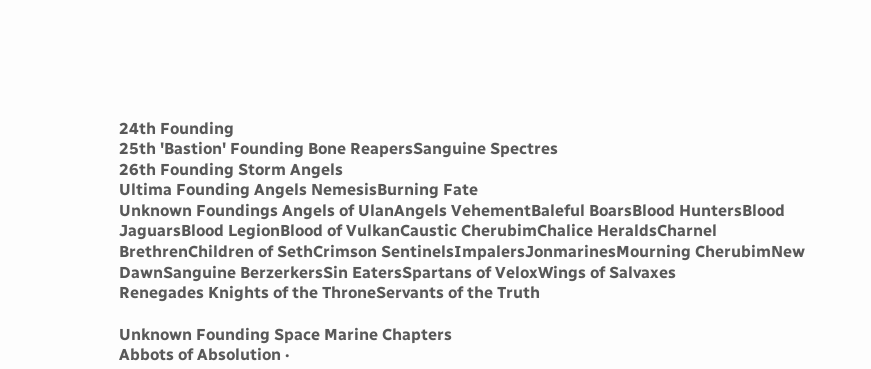24th Founding
25th 'Bastion' Founding Bone ReapersSanguine Spectres
26th Founding Storm Angels
Ultima Founding Angels NemesisBurning Fate
Unknown Foundings Angels of UlanAngels VehementBaleful BoarsBlood HuntersBlood JaguarsBlood LegionBlood of VulkanCaustic CherubimChalice HeraldsCharnel BrethrenChildren of SethCrimson SentinelsImpalersJonmarinesMourning CherubimNew DawnSanguine BerzerkersSin EatersSpartans of VeloxWings of Salvaxes
Renegades Knights of the ThroneServants of the Truth

Unknown Founding Space Marine Chapters
Abbots of Absolution ·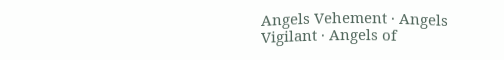Angels Vehement · Angels Vigilant · Angels of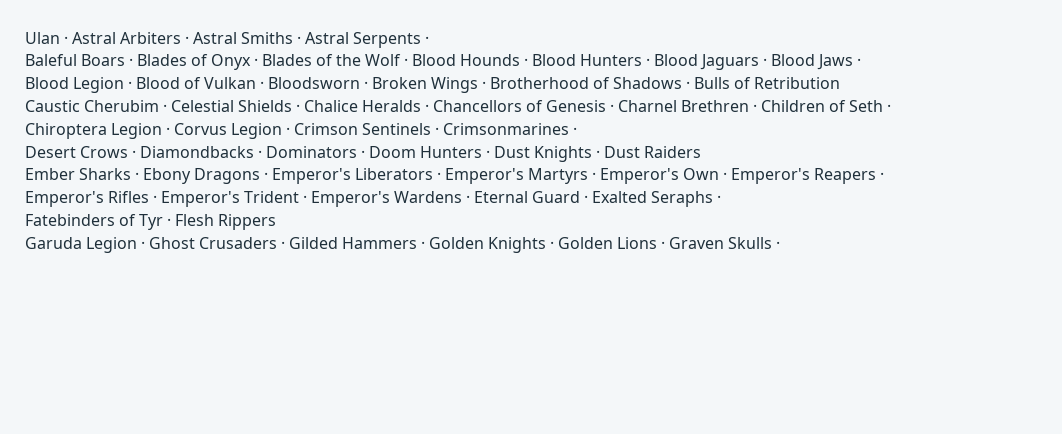Ulan · Astral Arbiters · Astral Smiths · Astral Serpents ·
Baleful Boars · Blades of Onyx · Blades of the Wolf · Blood Hounds · Blood Hunters · Blood Jaguars · Blood Jaws · Blood Legion · Blood of Vulkan · Bloodsworn · Broken Wings · Brotherhood of Shadows · Bulls of Retribution
Caustic Cherubim · Celestial Shields · Chalice Heralds · Chancellors of Genesis · Charnel Brethren · Children of Seth · Chiroptera Legion · Corvus Legion · Crimson Sentinels · Crimsonmarines ·
Desert Crows · Diamondbacks · Dominators · Doom Hunters · Dust Knights · Dust Raiders
Ember Sharks · Ebony Dragons · Emperor's Liberators · Emperor's Martyrs · Emperor's Own · Emperor's Reapers · Emperor's Rifles · Emperor's Trident · Emperor's Wardens · Eternal Guard · Exalted Seraphs ·
Fatebinders of Tyr · Flesh Rippers
Garuda Legion · Ghost Crusaders · Gilded Hammers · Golden Knights · Golden Lions · Graven Skulls ·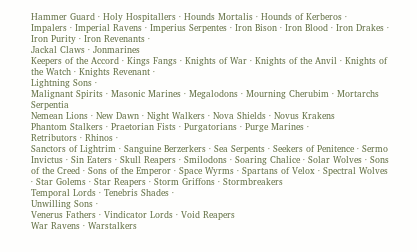Hammer Guard · Holy Hospitallers · Hounds Mortalis · Hounds of Kerberos ·
Impalers · Imperial Ravens · Imperius Serpentes · Iron Bison · Iron Blood · Iron Drakes · Iron Purity · Iron Revenants ·
Jackal Claws · Jonmarines
Keepers of the Accord · Kings Fangs · Knights of War · Knights of the Anvil · Knights of the Watch · Knights Revenant ·
Lightning Sons ·
Malignant Spirits · Masonic Marines · Megalodons · Mourning Cherubim · Mortarchs Serpentia
Nemean Lions · New Dawn · Night Walkers · Nova Shields · Novus Krakens
Phantom Stalkers · Praetorian Fists · Purgatorians · Purge Marines ·
Retributors · Rhinos ·
Sanctors of Lightrim · Sanguine Berzerkers · Sea Serpents · Seekers of Penitence · Sermo Invictus · Sin Eaters · Skull Reapers · Smilodons · Soaring Chalice · Solar Wolves · Sons of the Creed · Sons of the Emperor · Space Wyrms · Spartans of Velox · Spectral Wolves · Star Golems · Star Reapers · Storm Griffons · Stormbreakers
Temporal Lords · Tenebris Shades ·
Unwilling Sons ·
Venerus Fathers · Vindicator Lords · Void Reapers
War Ravens · Warstalkers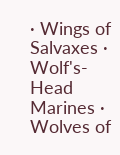· Wings of Salvaxes · Wolf's-Head Marines · Wolves of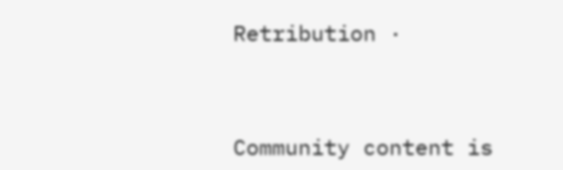Retribution ·



Community content is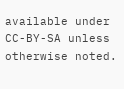available under CC-BY-SA unless otherwise noted.